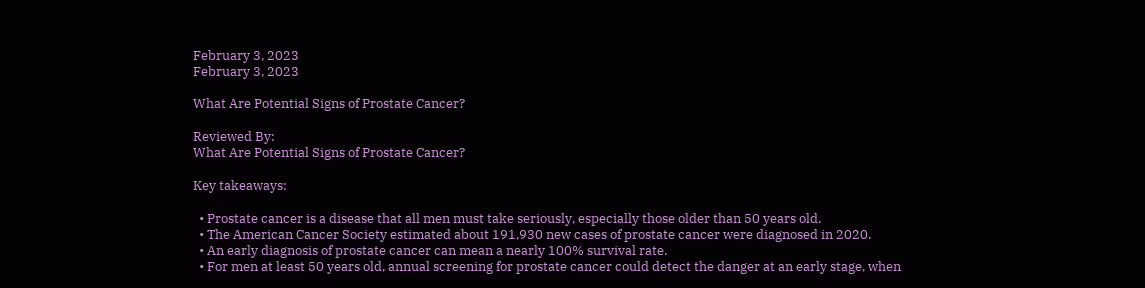February 3, 2023
February 3, 2023

What Are Potential Signs of Prostate Cancer?

Reviewed By:
What Are Potential Signs of Prostate Cancer?

Key takeaways:

  • Prostate cancer is a disease that all men must take seriously, especially those older than 50 years old.
  • The American Cancer Society estimated about 191,930 new cases of prostate cancer were diagnosed in 2020.
  • An early diagnosis of prostate cancer can mean a nearly 100% survival rate.
  • For men at least 50 years old, annual screening for prostate cancer could detect the danger at an early stage, when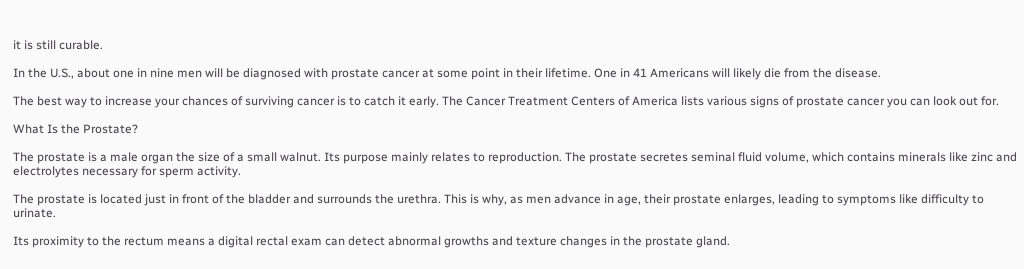it is still curable.

In the U.S., about one in nine men will be diagnosed with prostate cancer at some point in their lifetime. One in 41 Americans will likely die from the disease.

The best way to increase your chances of surviving cancer is to catch it early. The Cancer Treatment Centers of America lists various signs of prostate cancer you can look out for.

What Is the Prostate?

The prostate is a male organ the size of a small walnut. Its purpose mainly relates to reproduction. The prostate secretes seminal fluid volume, which contains minerals like zinc and electrolytes necessary for sperm activity.

The prostate is located just in front of the bladder and surrounds the urethra. This is why, as men advance in age, their prostate enlarges, leading to symptoms like difficulty to urinate.

Its proximity to the rectum means a digital rectal exam can detect abnormal growths and texture changes in the prostate gland.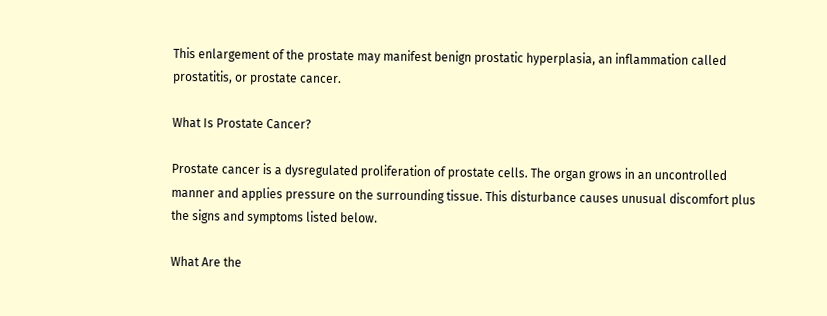This enlargement of the prostate may manifest benign prostatic hyperplasia, an inflammation called prostatitis, or prostate cancer.

What Is Prostate Cancer?

Prostate cancer is a dysregulated proliferation of prostate cells. The organ grows in an uncontrolled manner and applies pressure on the surrounding tissue. This disturbance causes unusual discomfort plus the signs and symptoms listed below.

What Are the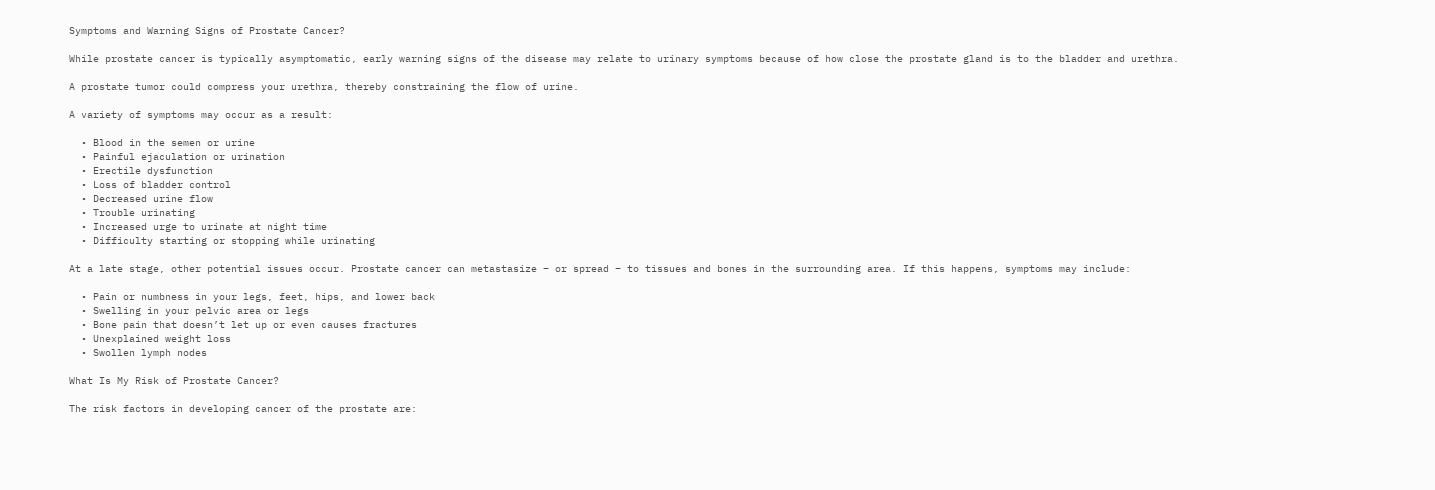Symptoms and Warning Signs of Prostate Cancer?

While prostate cancer is typically asymptomatic, early warning signs of the disease may relate to urinary symptoms because of how close the prostate gland is to the bladder and urethra.

A prostate tumor could compress your urethra, thereby constraining the flow of urine.

A variety of symptoms may occur as a result:

  • Blood in the semen or urine
  • Painful ejaculation or urination
  • Erectile dysfunction
  • Loss of bladder control
  • Decreased urine flow
  • Trouble urinating
  • Increased urge to urinate at night time
  • Difficulty starting or stopping while urinating

At a late stage, other potential issues occur. Prostate cancer can metastasize – or spread – to tissues and bones in the surrounding area. If this happens, symptoms may include:

  • Pain or numbness in your legs, feet, hips, and lower back
  • Swelling in your pelvic area or legs
  • Bone pain that doesn’t let up or even causes fractures
  • Unexplained weight loss
  • Swollen lymph nodes

What Is My Risk of Prostate Cancer?

The risk factors in developing cancer of the prostate are: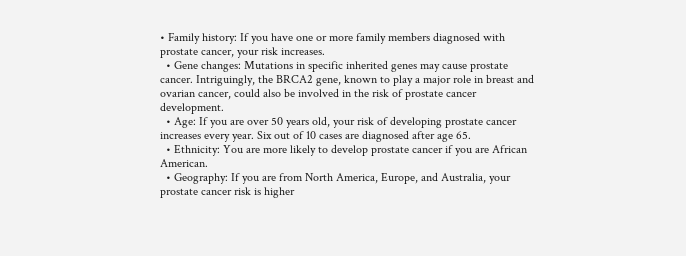• Family history: If you have one or more family members diagnosed with prostate cancer, your risk increases.
  • Gene changes: Mutations in specific inherited genes may cause prostate cancer. Intriguingly, the BRCA2 gene, known to play a major role in breast and ovarian cancer, could also be involved in the risk of prostate cancer development.
  • Age: If you are over 50 years old, your risk of developing prostate cancer increases every year. Six out of 10 cases are diagnosed after age 65.
  • Ethnicity: You are more likely to develop prostate cancer if you are African American.
  • Geography: If you are from North America, Europe, and Australia, your prostate cancer risk is higher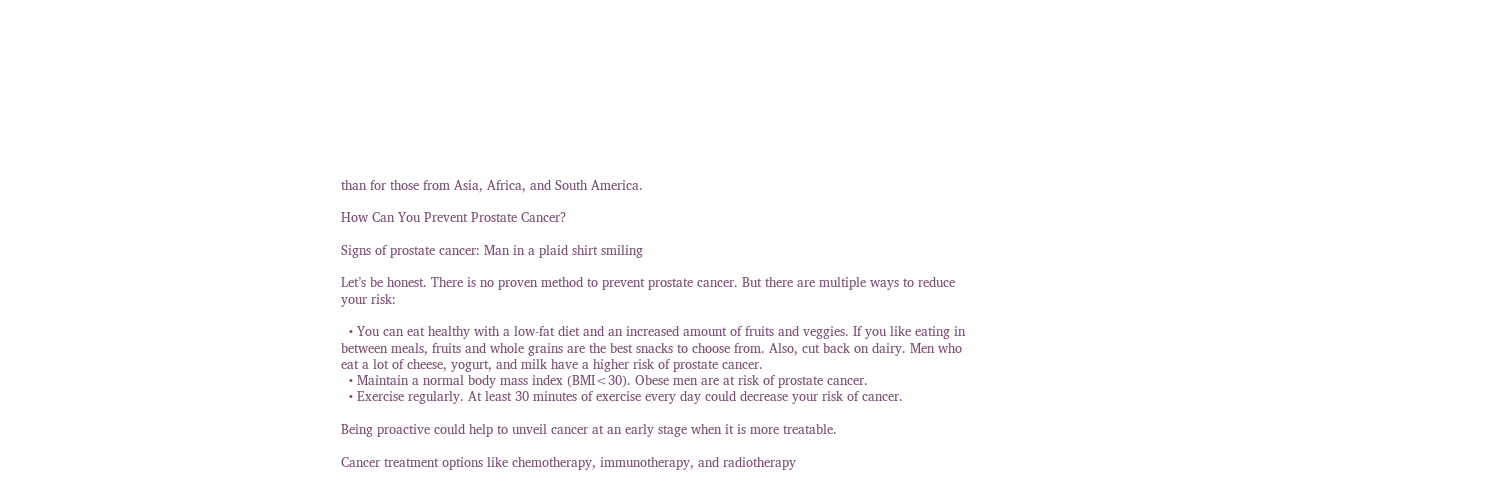than for those from Asia, Africa, and South America.

How Can You Prevent Prostate Cancer?

Signs of prostate cancer: Man in a plaid shirt smiling

Let’s be honest. There is no proven method to prevent prostate cancer. But there are multiple ways to reduce your risk:

  • You can eat healthy with a low-fat diet and an increased amount of fruits and veggies. If you like eating in between meals, fruits and whole grains are the best snacks to choose from. Also, cut back on dairy. Men who eat a lot of cheese, yogurt, and milk have a higher risk of prostate cancer.
  • Maintain a normal body mass index (BMI<30). Obese men are at risk of prostate cancer.
  • Exercise regularly. At least 30 minutes of exercise every day could decrease your risk of cancer.

Being proactive could help to unveil cancer at an early stage when it is more treatable.

Cancer treatment options like chemotherapy, immunotherapy, and radiotherapy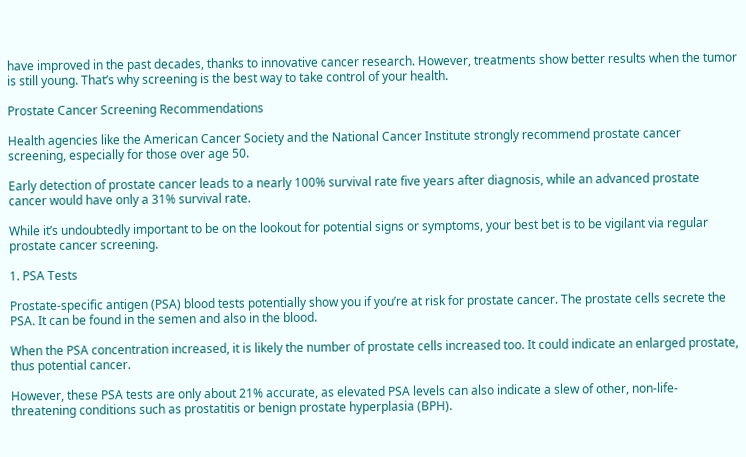have improved in the past decades, thanks to innovative cancer research. However, treatments show better results when the tumor is still young. That’s why screening is the best way to take control of your health.

Prostate Cancer Screening Recommendations

Health agencies like the American Cancer Society and the National Cancer Institute strongly recommend prostate cancer screening, especially for those over age 50.

Early detection of prostate cancer leads to a nearly 100% survival rate five years after diagnosis, while an advanced prostate cancer would have only a 31% survival rate.

While it’s undoubtedly important to be on the lookout for potential signs or symptoms, your best bet is to be vigilant via regular prostate cancer screening.

1. PSA Tests

Prostate-specific antigen (PSA) blood tests potentially show you if you’re at risk for prostate cancer. The prostate cells secrete the PSA. It can be found in the semen and also in the blood.

When the PSA concentration increased, it is likely the number of prostate cells increased too. It could indicate an enlarged prostate, thus potential cancer.

However, these PSA tests are only about 21% accurate, as elevated PSA levels can also indicate a slew of other, non-life-threatening conditions such as prostatitis or benign prostate hyperplasia (BPH).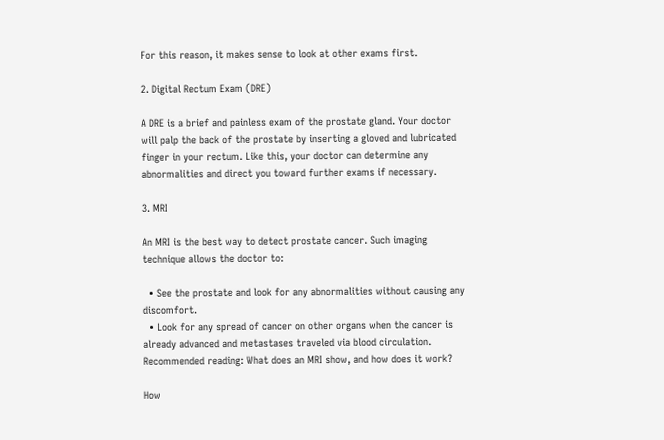For this reason, it makes sense to look at other exams first.

2. Digital Rectum Exam (DRE)

A DRE is a brief and painless exam of the prostate gland. Your doctor will palp the back of the prostate by inserting a gloved and lubricated finger in your rectum. Like this, your doctor can determine any abnormalities and direct you toward further exams if necessary.

3. MRI

An MRI is the best way to detect prostate cancer. Such imaging technique allows the doctor to:

  • See the prostate and look for any abnormalities without causing any discomfort.
  • Look for any spread of cancer on other organs when the cancer is already advanced and metastases traveled via blood circulation.
Recommended reading: What does an MRI show, and how does it work?

How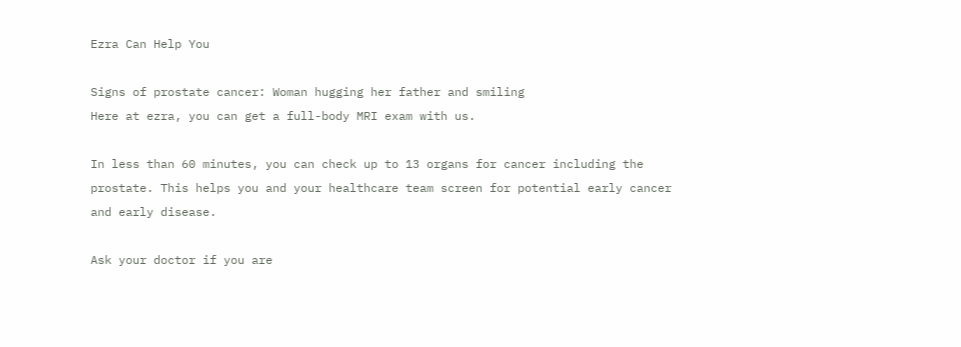Ezra Can Help You

Signs of prostate cancer: Woman hugging her father and smiling
Here at ezra, you can get a full-body MRI exam with us.

In less than 60 minutes, you can check up to 13 organs for cancer including the prostate. This helps you and your healthcare team screen for potential early cancer and early disease.

Ask your doctor if you are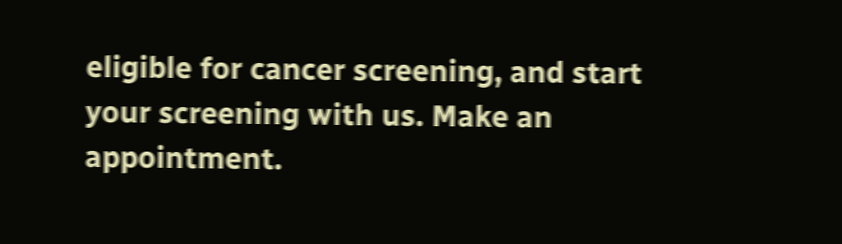eligible for cancer screening, and start your screening with us. Make an appointment.